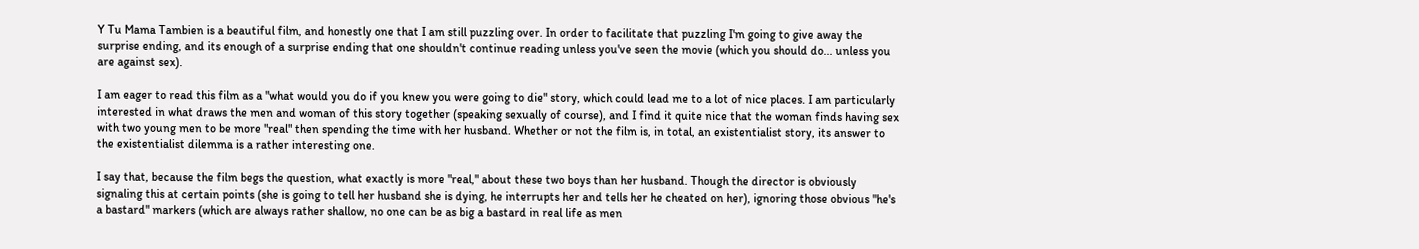Y Tu Mama Tambien is a beautiful film, and honestly one that I am still puzzling over. In order to facilitate that puzzling I'm going to give away the surprise ending, and its enough of a surprise ending that one shouldn't continue reading unless you've seen the movie (which you should do... unless you are against sex).

I am eager to read this film as a "what would you do if you knew you were going to die" story, which could lead me to a lot of nice places. I am particularly interested in what draws the men and woman of this story together (speaking sexually of course), and I find it quite nice that the woman finds having sex with two young men to be more "real" then spending the time with her husband. Whether or not the film is, in total, an existentialist story, its answer to the existentialist dilemma is a rather interesting one.

I say that, because the film begs the question, what exactly is more "real," about these two boys than her husband. Though the director is obviously signaling this at certain points (she is going to tell her husband she is dying, he interrupts her and tells her he cheated on her), ignoring those obvious "he's a bastard" markers (which are always rather shallow, no one can be as big a bastard in real life as men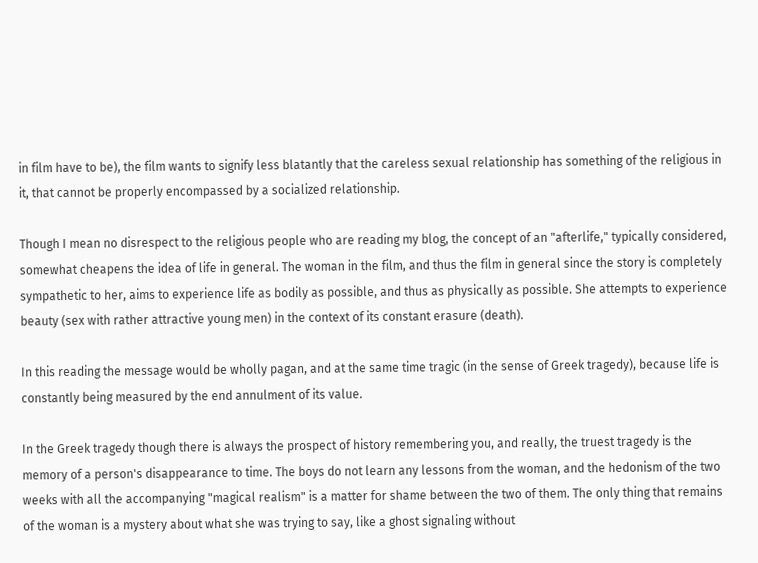in film have to be), the film wants to signify less blatantly that the careless sexual relationship has something of the religious in it, that cannot be properly encompassed by a socialized relationship.

Though I mean no disrespect to the religious people who are reading my blog, the concept of an "afterlife," typically considered, somewhat cheapens the idea of life in general. The woman in the film, and thus the film in general since the story is completely sympathetic to her, aims to experience life as bodily as possible, and thus as physically as possible. She attempts to experience beauty (sex with rather attractive young men) in the context of its constant erasure (death).

In this reading the message would be wholly pagan, and at the same time tragic (in the sense of Greek tragedy), because life is constantly being measured by the end annulment of its value.

In the Greek tragedy though there is always the prospect of history remembering you, and really, the truest tragedy is the memory of a person's disappearance to time. The boys do not learn any lessons from the woman, and the hedonism of the two weeks with all the accompanying "magical realism" is a matter for shame between the two of them. The only thing that remains of the woman is a mystery about what she was trying to say, like a ghost signaling without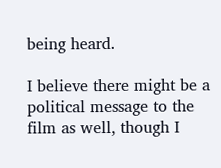being heard.

I believe there might be a political message to the film as well, though I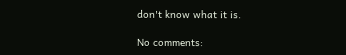don't know what it is.

No comments: